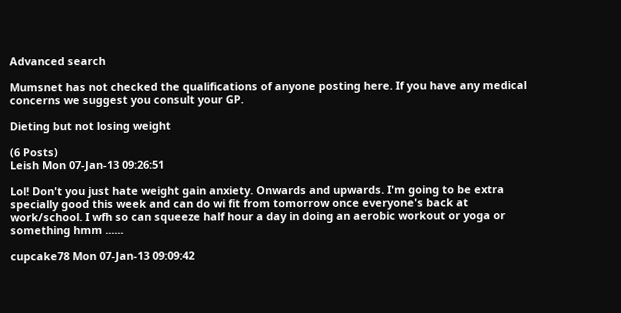Advanced search

Mumsnet has not checked the qualifications of anyone posting here. If you have any medical concerns we suggest you consult your GP.

Dieting but not losing weight

(6 Posts)
Leish Mon 07-Jan-13 09:26:51

Lol! Don't you just hate weight gain anxiety. Onwards and upwards. I'm going to be extra specially good this week and can do wi fit from tomorrow once everyone's back at work/school. I wfh so can squeeze half hour a day in doing an aerobic workout or yoga or something hmm ......

cupcake78 Mon 07-Jan-13 09:09:42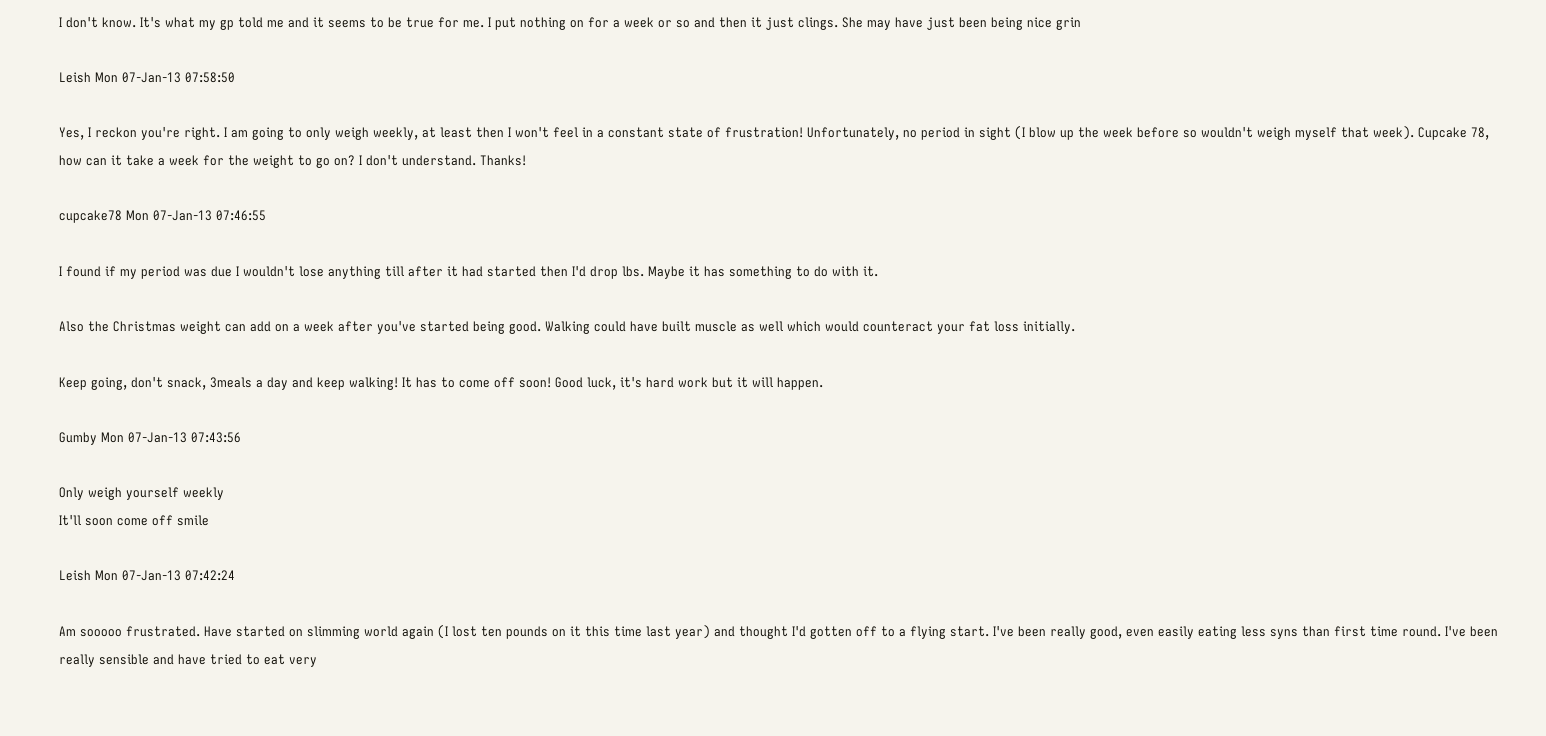I don't know. It's what my gp told me and it seems to be true for me. I put nothing on for a week or so and then it just clings. She may have just been being nice grin

Leish Mon 07-Jan-13 07:58:50

Yes, I reckon you're right. I am going to only weigh weekly, at least then I won't feel in a constant state of frustration! Unfortunately, no period in sight (I blow up the week before so wouldn't weigh myself that week). Cupcake 78, how can it take a week for the weight to go on? I don't understand. Thanks!

cupcake78 Mon 07-Jan-13 07:46:55

I found if my period was due I wouldn't lose anything till after it had started then I'd drop lbs. Maybe it has something to do with it.

Also the Christmas weight can add on a week after you've started being good. Walking could have built muscle as well which would counteract your fat loss initially.

Keep going, don't snack, 3meals a day and keep walking! It has to come off soon! Good luck, it's hard work but it will happen.

Gumby Mon 07-Jan-13 07:43:56

Only weigh yourself weekly
It'll soon come off smile

Leish Mon 07-Jan-13 07:42:24

Am sooooo frustrated. Have started on slimming world again (I lost ten pounds on it this time last year) and thought I'd gotten off to a flying start. I've been really good, even easily eating less syns than first time round. I've been really sensible and have tried to eat very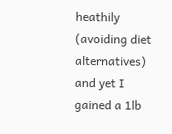heathily (avoiding diet alternatives) and yet I gained a 1lb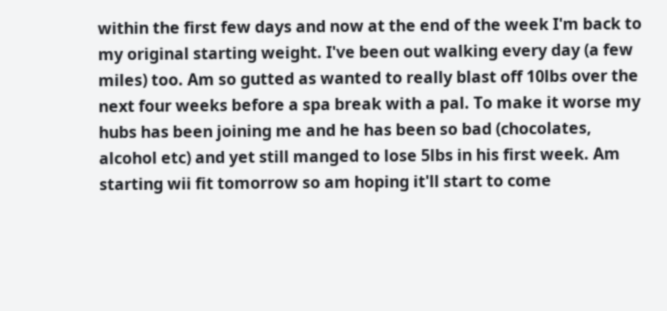within the first few days and now at the end of the week I'm back to my original starting weight. I've been out walking every day (a few miles) too. Am so gutted as wanted to really blast off 10lbs over the next four weeks before a spa break with a pal. To make it worse my hubs has been joining me and he has been so bad (chocolates, alcohol etc) and yet still manged to lose 5lbs in his first week. Am starting wii fit tomorrow so am hoping it'll start to come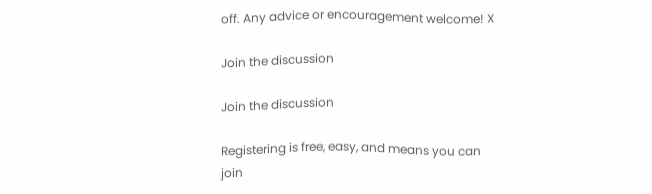off. Any advice or encouragement welcome! X

Join the discussion

Join the discussion

Registering is free, easy, and means you can join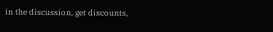in the discussion, get discounts,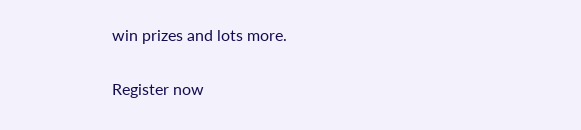win prizes and lots more.

Register now